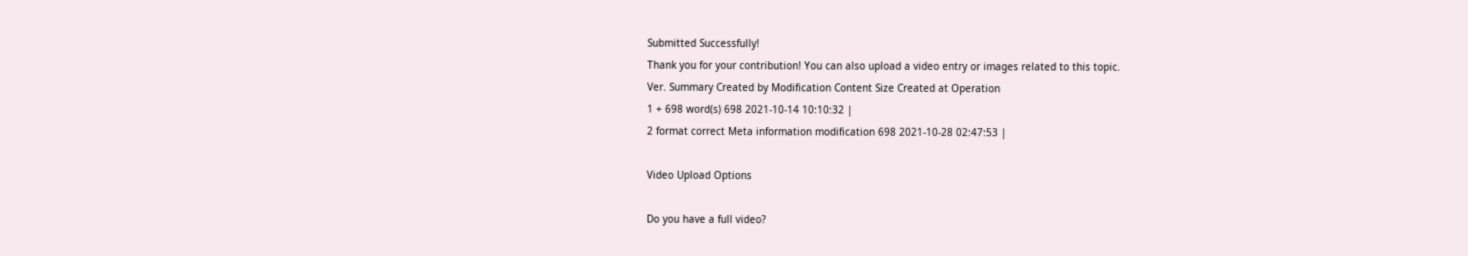Submitted Successfully!
Thank you for your contribution! You can also upload a video entry or images related to this topic.
Ver. Summary Created by Modification Content Size Created at Operation
1 + 698 word(s) 698 2021-10-14 10:10:32 |
2 format correct Meta information modification 698 2021-10-28 02:47:53 |

Video Upload Options

Do you have a full video?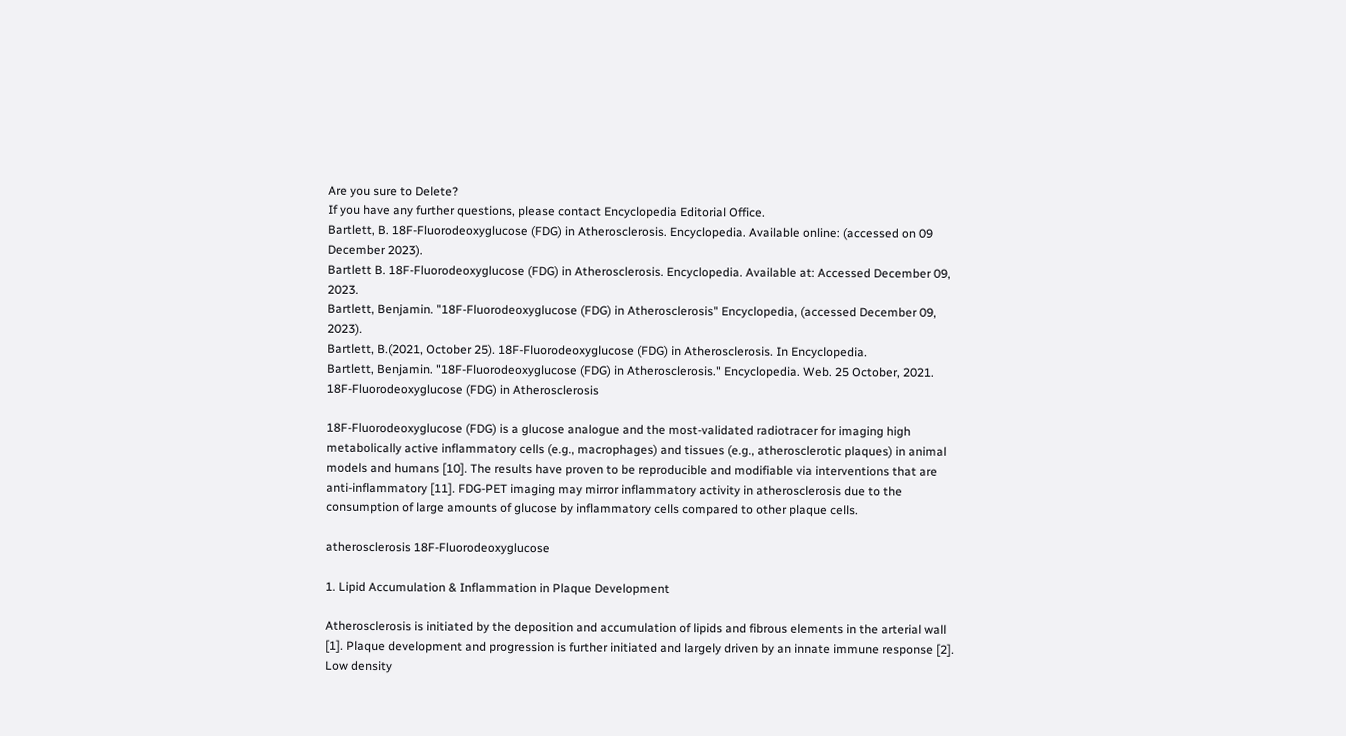Are you sure to Delete?
If you have any further questions, please contact Encyclopedia Editorial Office.
Bartlett, B. 18F-Fluorodeoxyglucose (FDG) in Atherosclerosis. Encyclopedia. Available online: (accessed on 09 December 2023).
Bartlett B. 18F-Fluorodeoxyglucose (FDG) in Atherosclerosis. Encyclopedia. Available at: Accessed December 09, 2023.
Bartlett, Benjamin. "18F-Fluorodeoxyglucose (FDG) in Atherosclerosis" Encyclopedia, (accessed December 09, 2023).
Bartlett, B.(2021, October 25). 18F-Fluorodeoxyglucose (FDG) in Atherosclerosis. In Encyclopedia.
Bartlett, Benjamin. "18F-Fluorodeoxyglucose (FDG) in Atherosclerosis." Encyclopedia. Web. 25 October, 2021.
18F-Fluorodeoxyglucose (FDG) in Atherosclerosis

18F-Fluorodeoxyglucose (FDG) is a glucose analogue and the most-validated radiotracer for imaging high metabolically active inflammatory cells (e.g., macrophages) and tissues (e.g., atherosclerotic plaques) in animal models and humans [10]. The results have proven to be reproducible and modifiable via interventions that are anti-inflammatory [11]. FDG-PET imaging may mirror inflammatory activity in atherosclerosis due to the consumption of large amounts of glucose by inflammatory cells compared to other plaque cells.

atherosclerosis 18F-Fluorodeoxyglucose

1. Lipid Accumulation & Inflammation in Plaque Development

Atherosclerosis is initiated by the deposition and accumulation of lipids and fibrous elements in the arterial wall [1]. Plaque development and progression is further initiated and largely driven by an innate immune response [2]. Low density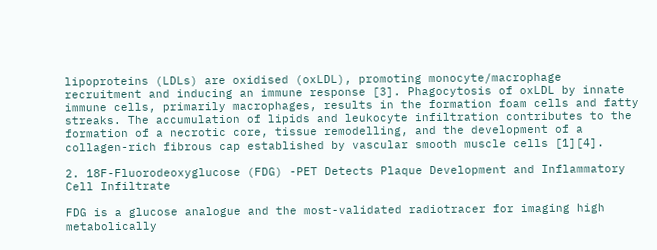lipoproteins (LDLs) are oxidised (oxLDL), promoting monocyte/macrophage recruitment and inducing an immune response [3]. Phagocytosis of oxLDL by innate immune cells, primarily macrophages, results in the formation foam cells and fatty streaks. The accumulation of lipids and leukocyte infiltration contributes to the formation of a necrotic core, tissue remodelling, and the development of a collagen-rich fibrous cap established by vascular smooth muscle cells [1][4].

2. 18F-Fluorodeoxyglucose (FDG) -PET Detects Plaque Development and Inflammatory Cell Infiltrate

FDG is a glucose analogue and the most-validated radiotracer for imaging high metabolically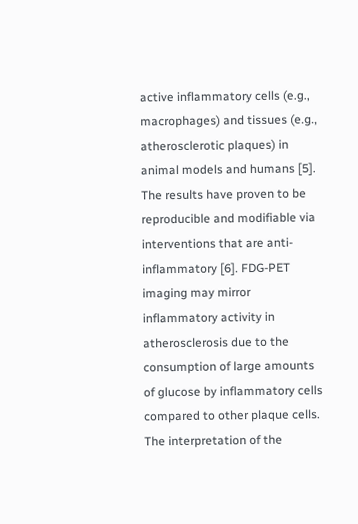active inflammatory cells (e.g., macrophages) and tissues (e.g., atherosclerotic plaques) in animal models and humans [5]. The results have proven to be reproducible and modifiable via interventions that are anti-inflammatory [6]. FDG-PET imaging may mirror inflammatory activity in atherosclerosis due to the consumption of large amounts of glucose by inflammatory cells compared to other plaque cells.
The interpretation of the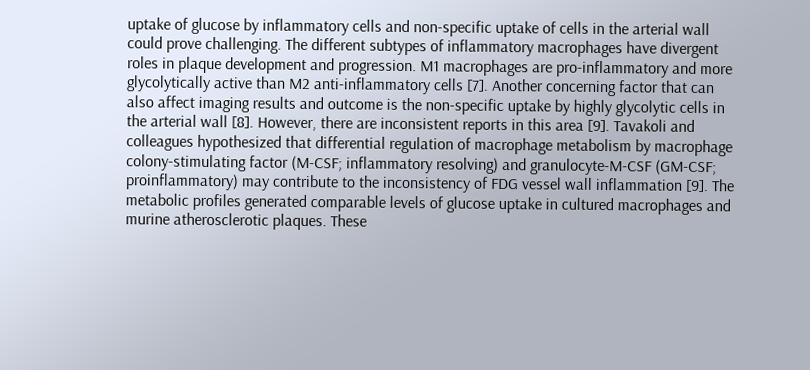uptake of glucose by inflammatory cells and non-specific uptake of cells in the arterial wall could prove challenging. The different subtypes of inflammatory macrophages have divergent roles in plaque development and progression. M1 macrophages are pro-inflammatory and more glycolytically active than M2 anti-inflammatory cells [7]. Another concerning factor that can also affect imaging results and outcome is the non-specific uptake by highly glycolytic cells in the arterial wall [8]. However, there are inconsistent reports in this area [9]. Tavakoli and colleagues hypothesized that differential regulation of macrophage metabolism by macrophage colony-stimulating factor (M-CSF; inflammatory resolving) and granulocyte-M-CSF (GM-CSF; proinflammatory) may contribute to the inconsistency of FDG vessel wall inflammation [9]. The metabolic profiles generated comparable levels of glucose uptake in cultured macrophages and murine atherosclerotic plaques. These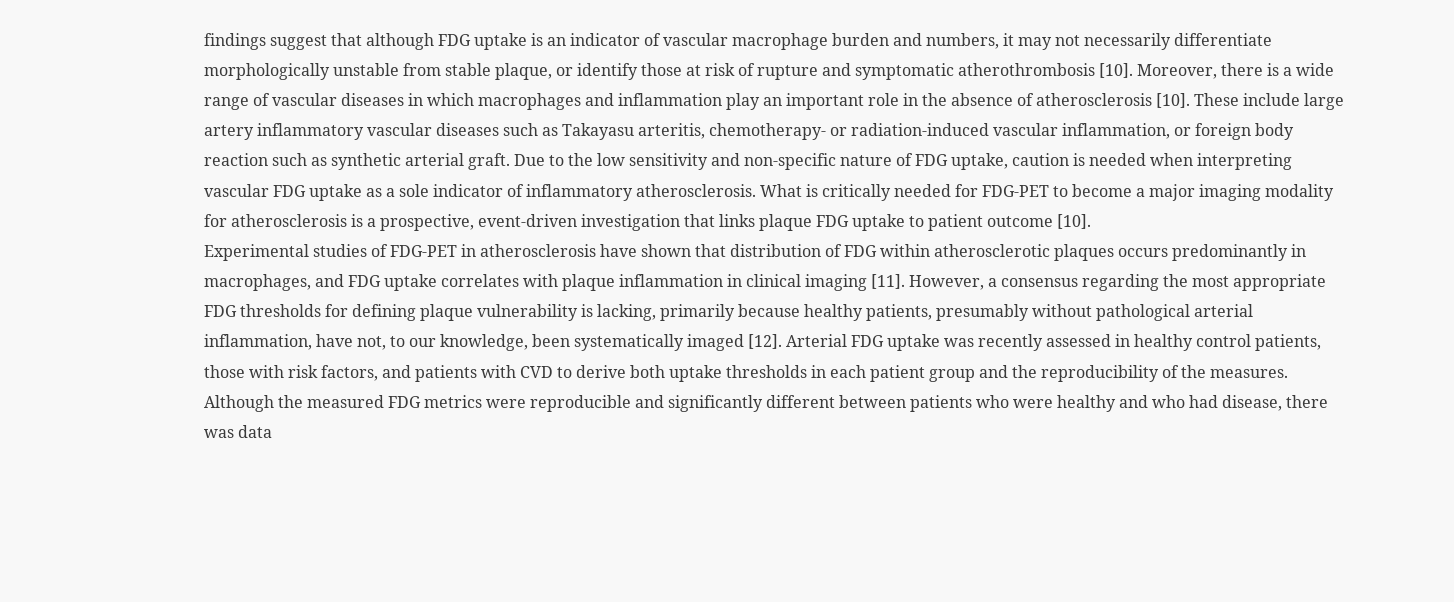findings suggest that although FDG uptake is an indicator of vascular macrophage burden and numbers, it may not necessarily differentiate morphologically unstable from stable plaque, or identify those at risk of rupture and symptomatic atherothrombosis [10]. Moreover, there is a wide range of vascular diseases in which macrophages and inflammation play an important role in the absence of atherosclerosis [10]. These include large artery inflammatory vascular diseases such as Takayasu arteritis, chemotherapy- or radiation-induced vascular inflammation, or foreign body reaction such as synthetic arterial graft. Due to the low sensitivity and non-specific nature of FDG uptake, caution is needed when interpreting vascular FDG uptake as a sole indicator of inflammatory atherosclerosis. What is critically needed for FDG-PET to become a major imaging modality for atherosclerosis is a prospective, event-driven investigation that links plaque FDG uptake to patient outcome [10].
Experimental studies of FDG-PET in atherosclerosis have shown that distribution of FDG within atherosclerotic plaques occurs predominantly in macrophages, and FDG uptake correlates with plaque inflammation in clinical imaging [11]. However, a consensus regarding the most appropriate FDG thresholds for defining plaque vulnerability is lacking, primarily because healthy patients, presumably without pathological arterial inflammation, have not, to our knowledge, been systematically imaged [12]. Arterial FDG uptake was recently assessed in healthy control patients, those with risk factors, and patients with CVD to derive both uptake thresholds in each patient group and the reproducibility of the measures. Although the measured FDG metrics were reproducible and significantly different between patients who were healthy and who had disease, there was data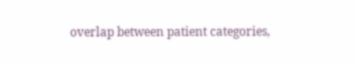overlap between patient categories,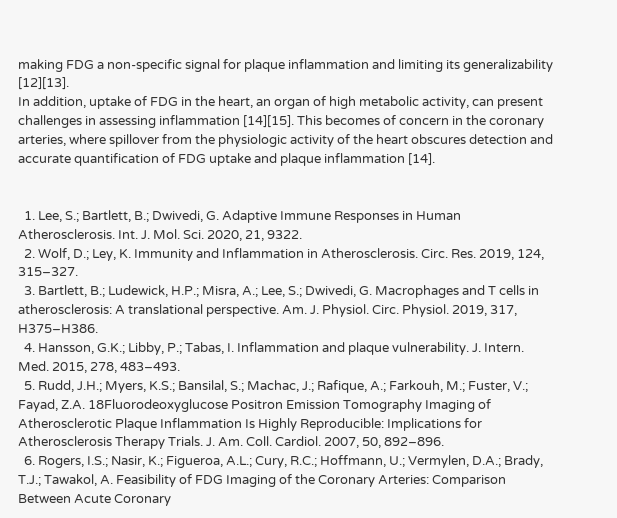making FDG a non-specific signal for plaque inflammation and limiting its generalizability [12][13].
In addition, uptake of FDG in the heart, an organ of high metabolic activity, can present challenges in assessing inflammation [14][15]. This becomes of concern in the coronary arteries, where spillover from the physiologic activity of the heart obscures detection and accurate quantification of FDG uptake and plaque inflammation [14].


  1. Lee, S.; Bartlett, B.; Dwivedi, G. Adaptive Immune Responses in Human Atherosclerosis. Int. J. Mol. Sci. 2020, 21, 9322.
  2. Wolf, D.; Ley, K. Immunity and Inflammation in Atherosclerosis. Circ. Res. 2019, 124, 315–327.
  3. Bartlett, B.; Ludewick, H.P.; Misra, A.; Lee, S.; Dwivedi, G. Macrophages and T cells in atherosclerosis: A translational perspective. Am. J. Physiol. Circ. Physiol. 2019, 317, H375–H386.
  4. Hansson, G.K.; Libby, P.; Tabas, I. Inflammation and plaque vulnerability. J. Intern. Med. 2015, 278, 483–493.
  5. Rudd, J.H.; Myers, K.S.; Bansilal, S.; Machac, J.; Rafique, A.; Farkouh, M.; Fuster, V.; Fayad, Z.A. 18Fluorodeoxyglucose Positron Emission Tomography Imaging of Atherosclerotic Plaque Inflammation Is Highly Reproducible: Implications for Atherosclerosis Therapy Trials. J. Am. Coll. Cardiol. 2007, 50, 892–896.
  6. Rogers, I.S.; Nasir, K.; Figueroa, A.L.; Cury, R.C.; Hoffmann, U.; Vermylen, D.A.; Brady, T.J.; Tawakol, A. Feasibility of FDG Imaging of the Coronary Arteries: Comparison Between Acute Coronary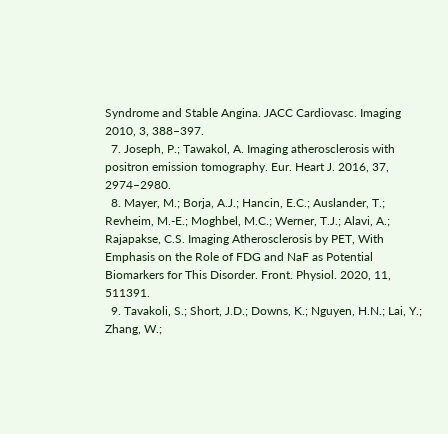Syndrome and Stable Angina. JACC Cardiovasc. Imaging 2010, 3, 388–397.
  7. Joseph, P.; Tawakol, A. Imaging atherosclerosis with positron emission tomography. Eur. Heart J. 2016, 37, 2974–2980.
  8. Mayer, M.; Borja, A.J.; Hancin, E.C.; Auslander, T.; Revheim, M.-E.; Moghbel, M.C.; Werner, T.J.; Alavi, A.; Rajapakse, C.S. Imaging Atherosclerosis by PET, With Emphasis on the Role of FDG and NaF as Potential Biomarkers for This Disorder. Front. Physiol. 2020, 11, 511391.
  9. Tavakoli, S.; Short, J.D.; Downs, K.; Nguyen, H.N.; Lai, Y.; Zhang, W.;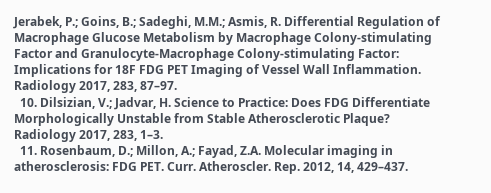Jerabek, P.; Goins, B.; Sadeghi, M.M.; Asmis, R. Differential Regulation of Macrophage Glucose Metabolism by Macrophage Colony-stimulating Factor and Granulocyte-Macrophage Colony-stimulating Factor: Implications for 18F FDG PET Imaging of Vessel Wall Inflammation. Radiology 2017, 283, 87–97.
  10. Dilsizian, V.; Jadvar, H. Science to Practice: Does FDG Differentiate Morphologically Unstable from Stable Atherosclerotic Plaque? Radiology 2017, 283, 1–3.
  11. Rosenbaum, D.; Millon, A.; Fayad, Z.A. Molecular imaging in atherosclerosis: FDG PET. Curr. Atheroscler. Rep. 2012, 14, 429–437.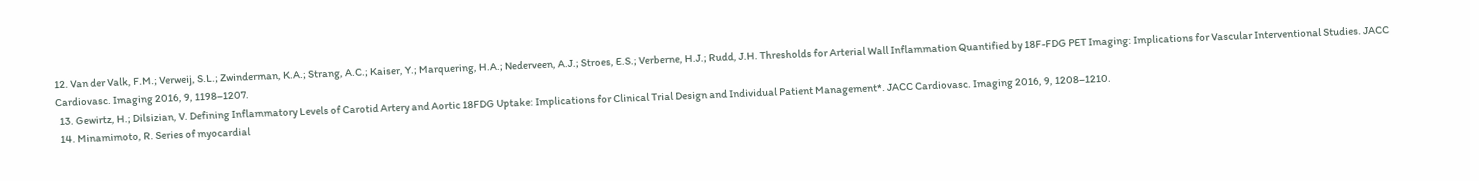12. Van der Valk, F.M.; Verweij, S.L.; Zwinderman, K.A.; Strang, A.C.; Kaiser, Y.; Marquering, H.A.; Nederveen, A.J.; Stroes, E.S.; Verberne, H.J.; Rudd, J.H. Thresholds for Arterial Wall Inflammation Quantified by 18F-FDG PET Imaging: Implications for Vascular Interventional Studies. JACC Cardiovasc. Imaging 2016, 9, 1198–1207.
  13. Gewirtz, H.; Dilsizian, V. Defining Inflammatory Levels of Carotid Artery and Aortic 18FDG Uptake: Implications for Clinical Trial Design and Individual Patient Management*. JACC Cardiovasc. Imaging 2016, 9, 1208–1210.
  14. Minamimoto, R. Series of myocardial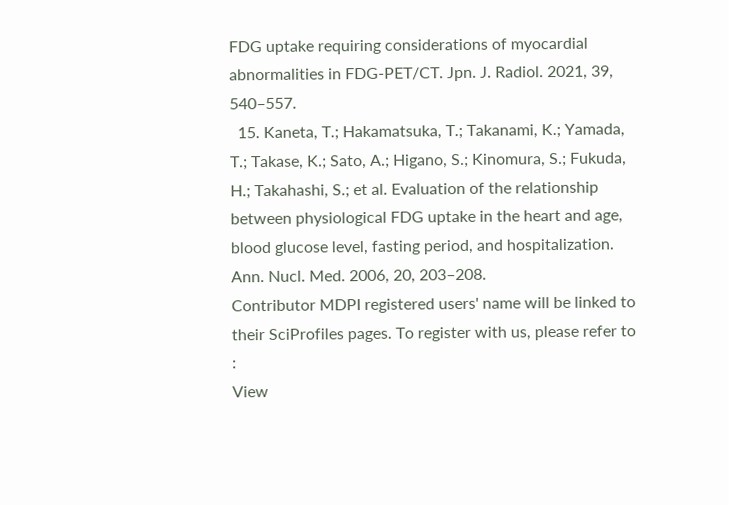FDG uptake requiring considerations of myocardial abnormalities in FDG-PET/CT. Jpn. J. Radiol. 2021, 39, 540–557.
  15. Kaneta, T.; Hakamatsuka, T.; Takanami, K.; Yamada, T.; Takase, K.; Sato, A.; Higano, S.; Kinomura, S.; Fukuda, H.; Takahashi, S.; et al. Evaluation of the relationship between physiological FDG uptake in the heart and age, blood glucose level, fasting period, and hospitalization. Ann. Nucl. Med. 2006, 20, 203–208.
Contributor MDPI registered users' name will be linked to their SciProfiles pages. To register with us, please refer to :
View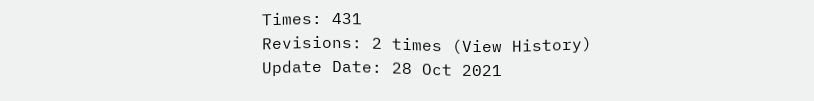Times: 431
Revisions: 2 times (View History)
Update Date: 28 Oct 2021